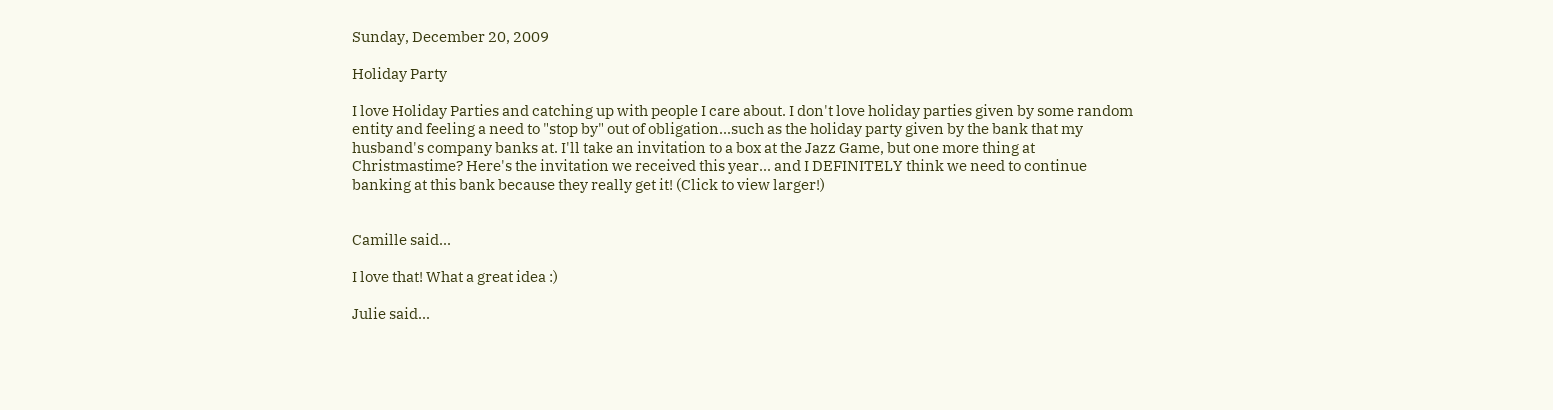Sunday, December 20, 2009

Holiday Party

I love Holiday Parties and catching up with people I care about. I don't love holiday parties given by some random entity and feeling a need to "stop by" out of obligation...such as the holiday party given by the bank that my husband's company banks at. I'll take an invitation to a box at the Jazz Game, but one more thing at Christmastime? Here's the invitation we received this year... and I DEFINITELY think we need to continue banking at this bank because they really get it! (Click to view larger!)


Camille said...

I love that! What a great idea :)

Julie said...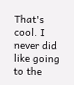That's cool. I never did like going to the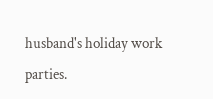husband's holiday work parties.